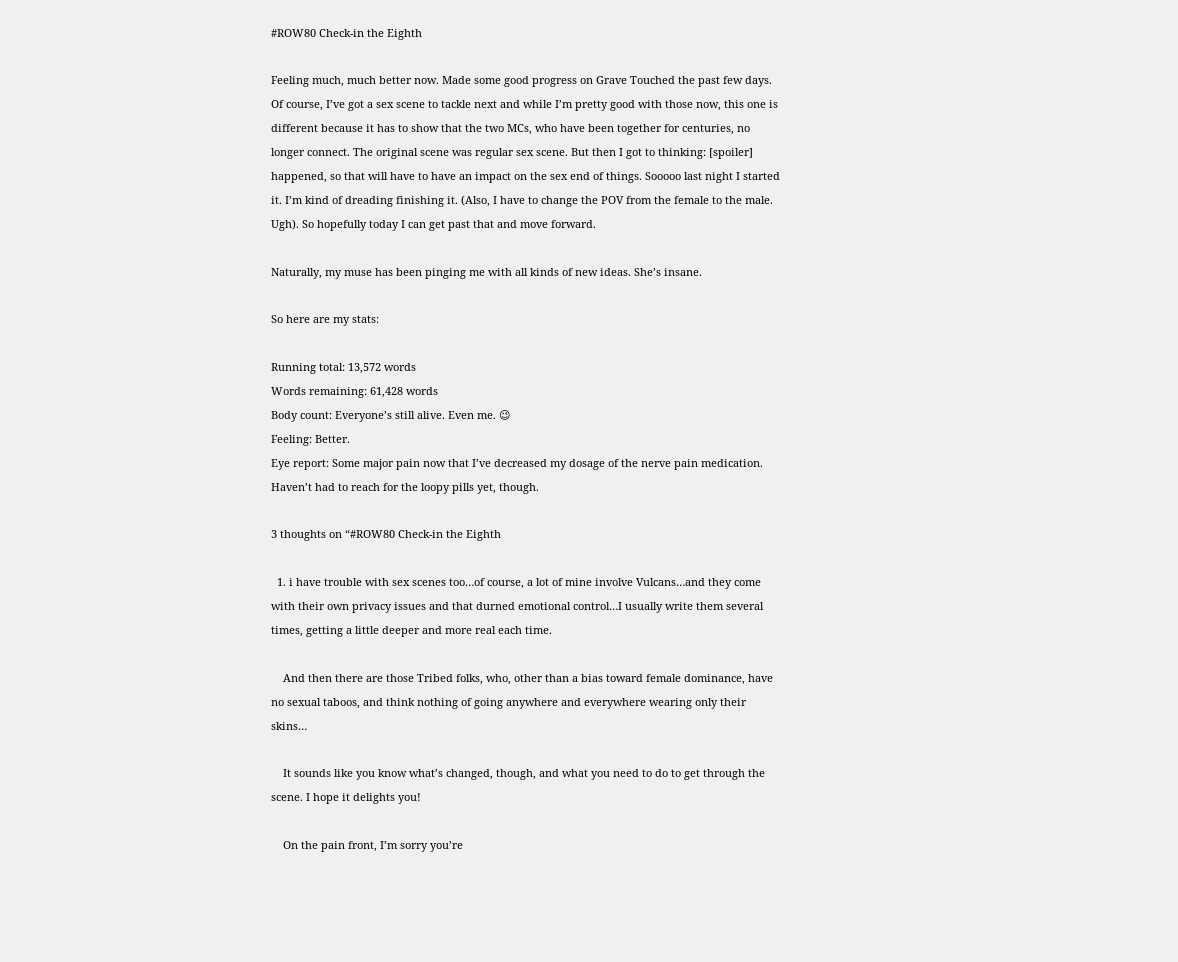#ROW80 Check-in the Eighth

Feeling much, much better now. Made some good progress on Grave Touched the past few days. Of course, I’ve got a sex scene to tackle next and while I’m pretty good with those now, this one is different because it has to show that the two MCs, who have been together for centuries, no longer connect. The original scene was regular sex scene. But then I got to thinking: [spoiler] happened, so that will have to have an impact on the sex end of things. Sooooo last night I started it. I’m kind of dreading finishing it. (Also, I have to change the POV from the female to the male. Ugh). So hopefully today I can get past that and move forward.

Naturally, my muse has been pinging me with all kinds of new ideas. She’s insane.

So here are my stats:

Running total: 13,572 words
Words remaining: 61,428 words
Body count: Everyone’s still alive. Even me. 😉
Feeling: Better.
Eye report: Some major pain now that I’ve decreased my dosage of the nerve pain medication. Haven’t had to reach for the loopy pills yet, though.

3 thoughts on “#ROW80 Check-in the Eighth

  1. i have trouble with sex scenes too…of course, a lot of mine involve Vulcans…and they come with their own privacy issues and that durned emotional control…I usually write them several times, getting a little deeper and more real each time.

    And then there are those Tribed folks, who, other than a bias toward female dominance, have no sexual taboos, and think nothing of going anywhere and everywhere wearing only their skins…

    It sounds like you know what’s changed, though, and what you need to do to get through the scene. I hope it delights you!

    On the pain front, I’m sorry you’re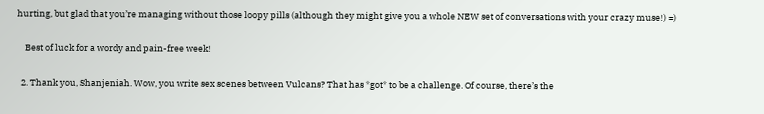hurting, but glad that you’re managing without those loopy pills (although they might give you a whole NEW set of conversations with your crazy muse!) =)

    Best of luck for a wordy and pain-free week!

  2. Thank you, Shanjeniah. Wow, you write sex scenes between Vulcans? That has *got* to be a challenge. Of course, there’s the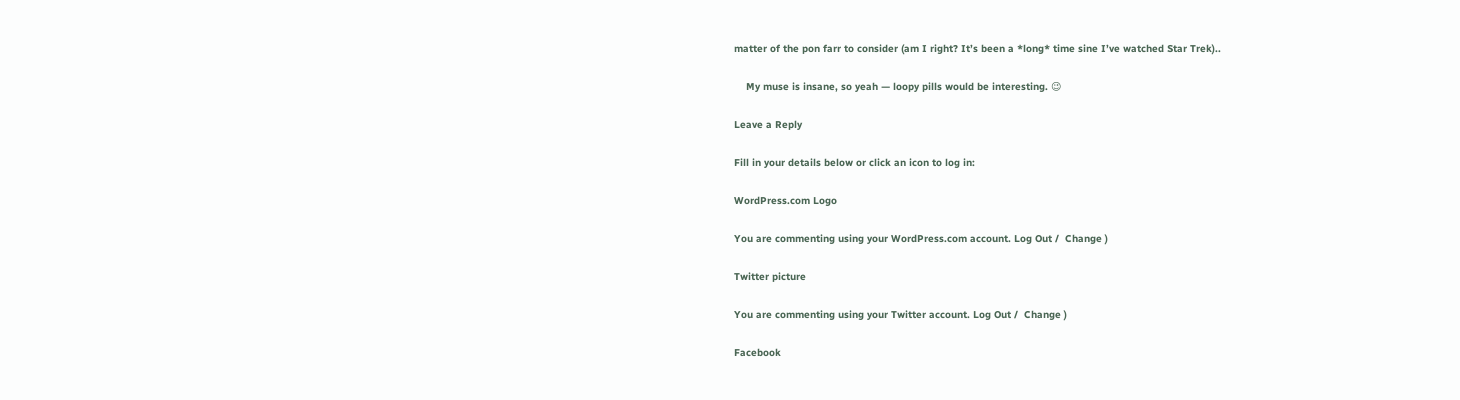matter of the pon farr to consider (am I right? It’s been a *long* time sine I’ve watched Star Trek)..

    My muse is insane, so yeah — loopy pills would be interesting. 😉

Leave a Reply

Fill in your details below or click an icon to log in:

WordPress.com Logo

You are commenting using your WordPress.com account. Log Out /  Change )

Twitter picture

You are commenting using your Twitter account. Log Out /  Change )

Facebook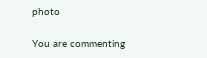photo

You are commenting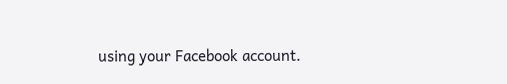using your Facebook account.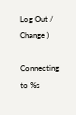Log Out /  Change )

Connecting to %s